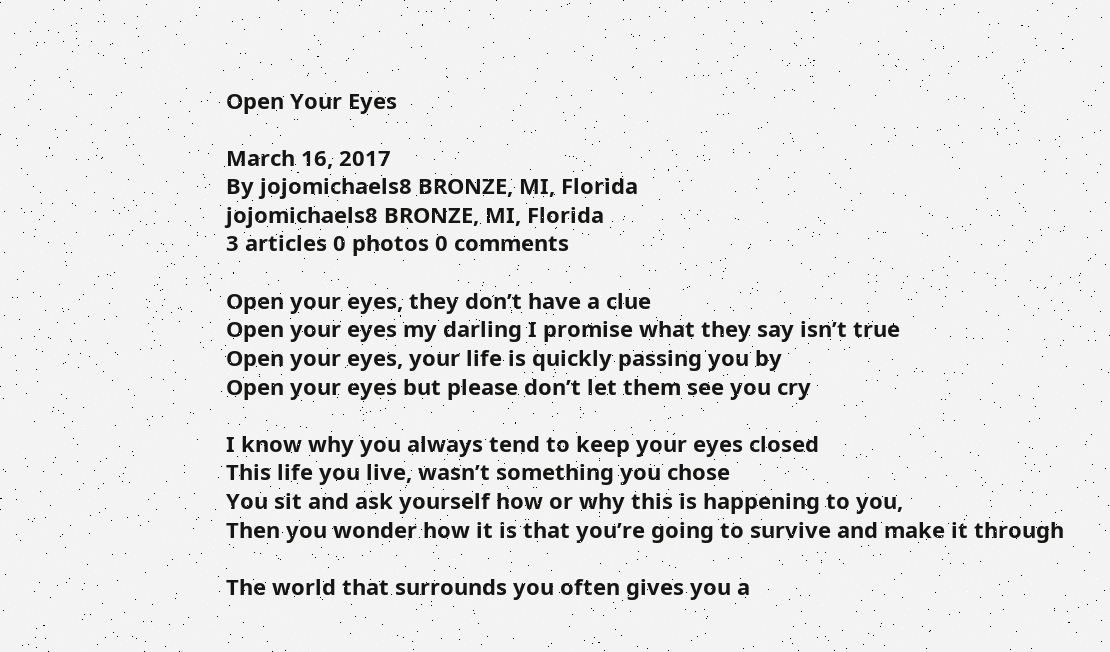Open Your Eyes

March 16, 2017
By jojomichaels8 BRONZE, MI, Florida
jojomichaels8 BRONZE, MI, Florida
3 articles 0 photos 0 comments

Open your eyes, they don’t have a clue
Open your eyes my darling I promise what they say isn’t true
Open your eyes, your life is quickly passing you by
Open your eyes but please don’t let them see you cry

I know why you always tend to keep your eyes closed
This life you live, wasn’t something you chose
You sit and ask yourself how or why this is happening to you,
Then you wonder how it is that you’re going to survive and make it through

The world that surrounds you often gives you a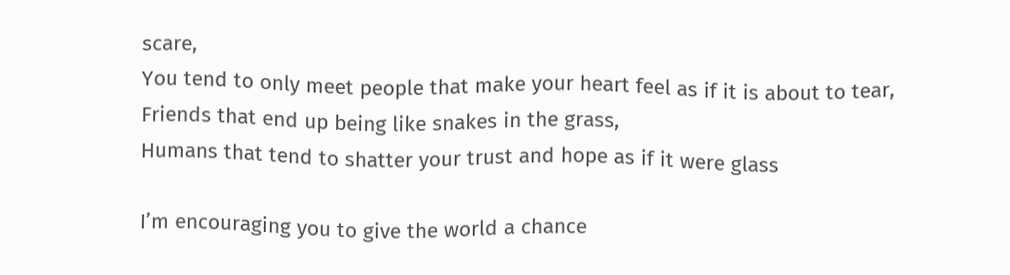scare,
You tend to only meet people that make your heart feel as if it is about to tear,
Friends that end up being like snakes in the grass,
Humans that tend to shatter your trust and hope as if it were glass

I’m encouraging you to give the world a chance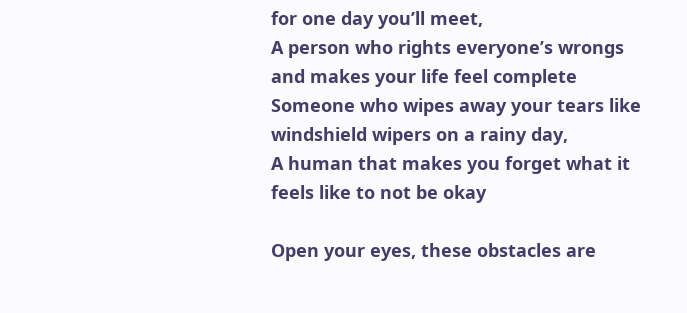for one day you’ll meet,
A person who rights everyone’s wrongs and makes your life feel complete
Someone who wipes away your tears like windshield wipers on a rainy day,
A human that makes you forget what it feels like to not be okay

Open your eyes, these obstacles are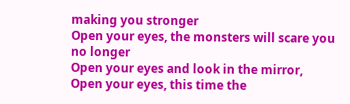making you stronger
Open your eyes, the monsters will scare you no longer
Open your eyes and look in the mirror,
Open your eyes, this time the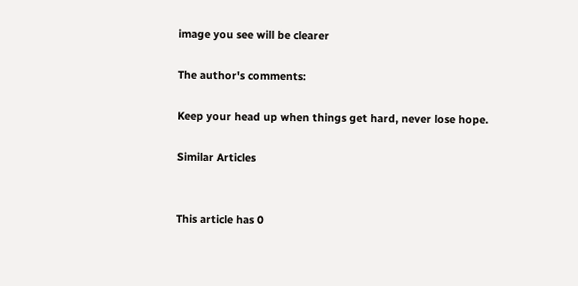image you see will be clearer

The author's comments:

Keep your head up when things get hard, never lose hope.

Similar Articles


This article has 0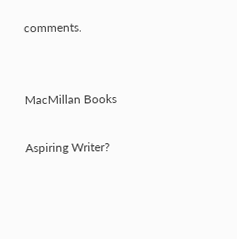comments.


MacMillan Books

Aspiring Writer?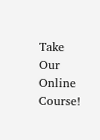Take Our Online Course!